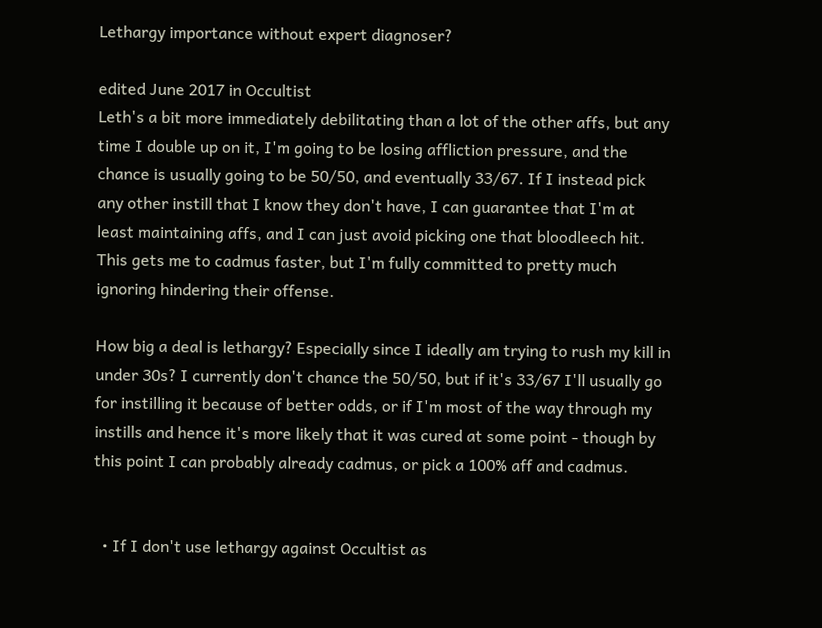Lethargy importance without expert diagnoser?

edited June 2017 in Occultist
Leth's a bit more immediately debilitating than a lot of the other affs, but any time I double up on it, I'm going to be losing affliction pressure, and the chance is usually going to be 50/50, and eventually 33/67. If I instead pick any other instill that I know they don't have, I can guarantee that I'm at least maintaining affs, and I can just avoid picking one that bloodleech hit. This gets me to cadmus faster, but I'm fully committed to pretty much ignoring hindering their offense.

How big a deal is lethargy? Especially since I ideally am trying to rush my kill in under 30s? I currently don't chance the 50/50, but if it's 33/67 I'll usually go for instilling it because of better odds, or if I'm most of the way through my instills and hence it's more likely that it was cured at some point - though by this point I can probably already cadmus, or pick a 100% aff and cadmus.


  • If I don't use lethargy against Occultist as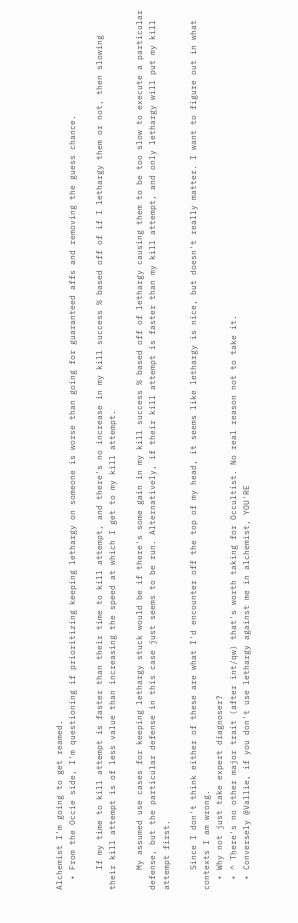Alchemist I'm going to get reamed.
  • From the Occie side, I'm questioning if prioritizing keeping lethargy on someone is worse than going for guaranteed affs and removing the guess chance.

    If my time to kill attempt is faster than their time to kill attempt, and there's no increase in my kill success % based off of if I lethargy them or not, then slowing their kill attempt is of less value than increasing the speed at which I get to my kill attempt.

    My assumed use cases for keeping lethargy stuck would be if there's some gain in my kill success % based off of lethargy causing them to be too slow to execute a particular defense, but the particular defense in this case just seems to be run. Alternatively, if their kill attempt is faster than my kill attempt, and only lethargy will put my kill attempt first.

    Since I don't think either of these are what I'd encounter off the top of my head, it seems like lethargy is nice, but doesn't really matter. I want to figure out in what contexts I am wrong.
  • Why not just take expert diagnoser?
  • ^ There's no other major trait (after int/qw) that's worth taking for Occultist. No real reason not to take it.
  • Conversely @Vallie, if you don't use lethargy against me in alchemist, YOU'RE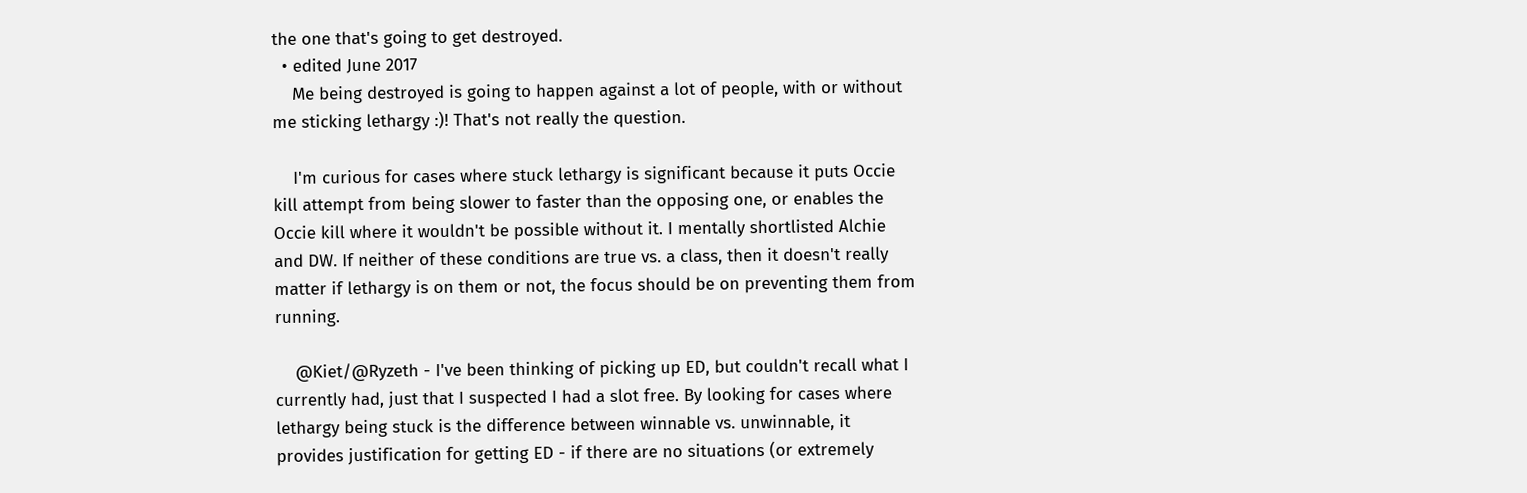the one that's going to get destroyed.
  • edited June 2017
    Me being destroyed is going to happen against a lot of people, with or without me sticking lethargy :)! That's not really the question.

    I'm curious for cases where stuck lethargy is significant because it puts Occie kill attempt from being slower to faster than the opposing one, or enables the Occie kill where it wouldn't be possible without it. I mentally shortlisted Alchie and DW. If neither of these conditions are true vs. a class, then it doesn't really matter if lethargy is on them or not, the focus should be on preventing them from running.

    @Kiet/@Ryzeth - I've been thinking of picking up ED, but couldn't recall what I currently had, just that I suspected I had a slot free. By looking for cases where lethargy being stuck is the difference between winnable vs. unwinnable, it provides justification for getting ED - if there are no situations (or extremely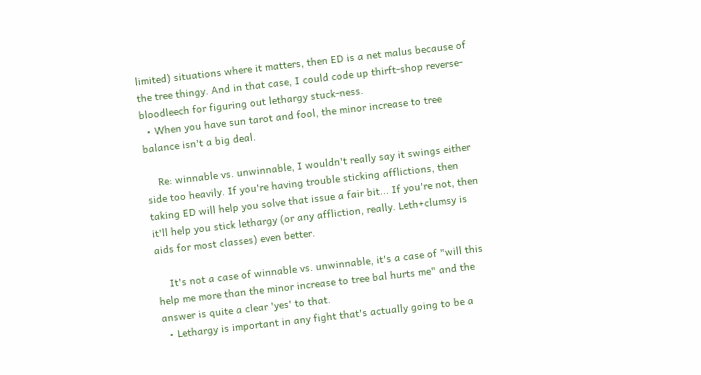limited) situations where it matters, then ED is a net malus because of the tree thingy. And in that case, I could code up thirft-shop reverse-bloodleech for figuring out lethargy stuck-ness.
  • When you have sun tarot and fool, the minor increase to tree balance isn't a big deal.

    Re: winnable vs. unwinnable, I wouldn't really say it swings either side too heavily. If you're having trouble sticking afflictions, then taking ED will help you solve that issue a fair bit... If you're not, then it'll help you stick lethargy (or any affliction, really. Leth+clumsy is aids for most classes) even better.

    It's not a case of winnable vs. unwinnable, it's a case of "will this help me more than the minor increase to tree bal hurts me" and the answer is quite a clear 'yes' to that.
  • Lethargy is important in any fight that's actually going to be a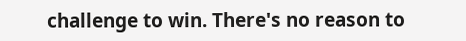challenge to win. There's no reason to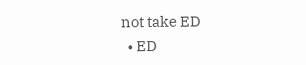not take ED
  • ED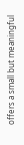offers a small but meaningful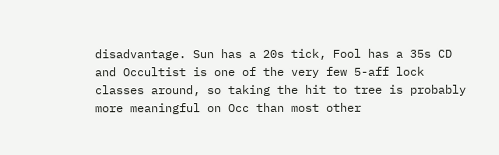disadvantage. Sun has a 20s tick, Fool has a 35s CD and Occultist is one of the very few 5-aff lock classes around, so taking the hit to tree is probably more meaningful on Occ than most other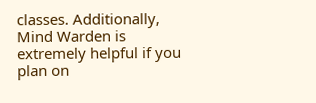classes. Additionally, Mind Warden is extremely helpful if you plan on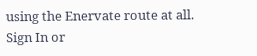using the Enervate route at all.
Sign In or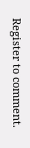Register to comment.